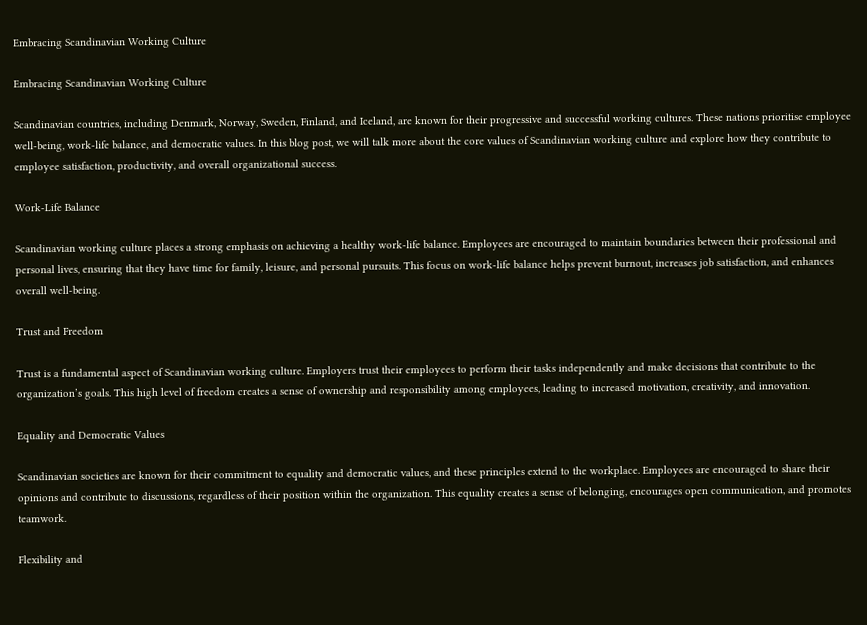Embracing Scandinavian Working Culture

Embracing Scandinavian Working Culture

Scandinavian countries, including Denmark, Norway, Sweden, Finland, and Iceland, are known for their progressive and successful working cultures. These nations prioritise employee well-being, work-life balance, and democratic values. In this blog post, we will talk more about the core values of Scandinavian working culture and explore how they contribute to employee satisfaction, productivity, and overall organizational success.

Work-Life Balance

Scandinavian working culture places a strong emphasis on achieving a healthy work-life balance. Employees are encouraged to maintain boundaries between their professional and personal lives, ensuring that they have time for family, leisure, and personal pursuits. This focus on work-life balance helps prevent burnout, increases job satisfaction, and enhances overall well-being.

Trust and Freedom

Trust is a fundamental aspect of Scandinavian working culture. Employers trust their employees to perform their tasks independently and make decisions that contribute to the organization’s goals. This high level of freedom creates a sense of ownership and responsibility among employees, leading to increased motivation, creativity, and innovation.

Equality and Democratic Values

Scandinavian societies are known for their commitment to equality and democratic values, and these principles extend to the workplace. Employees are encouraged to share their opinions and contribute to discussions, regardless of their position within the organization. This equality creates a sense of belonging, encourages open communication, and promotes teamwork.

Flexibility and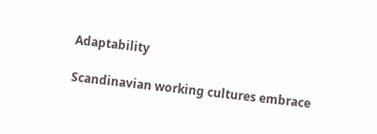Adaptability

Scandinavian working cultures embrace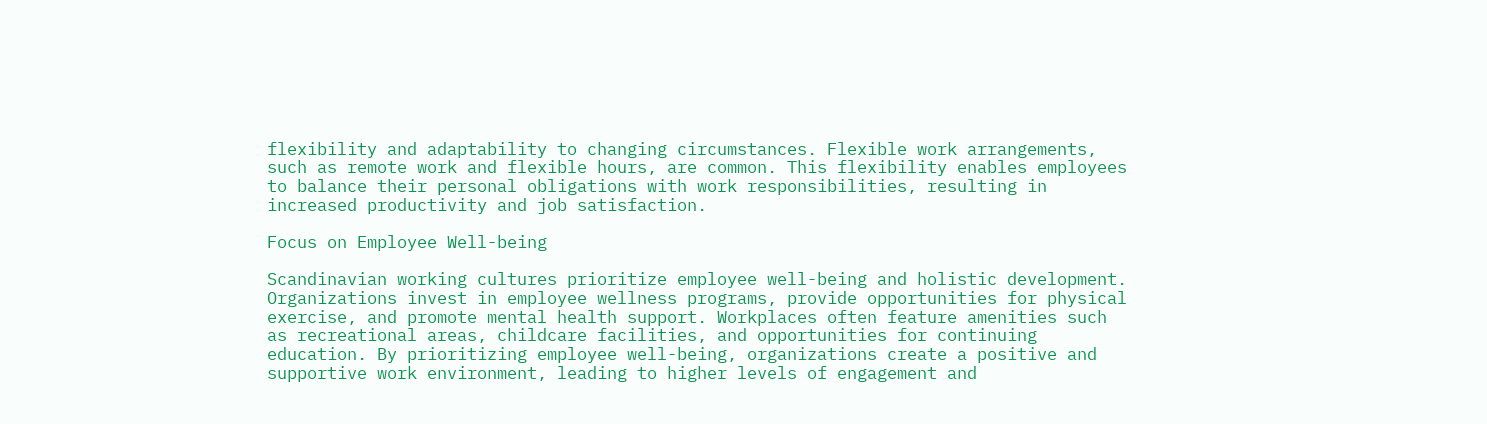flexibility and adaptability to changing circumstances. Flexible work arrangements, such as remote work and flexible hours, are common. This flexibility enables employees to balance their personal obligations with work responsibilities, resulting in increased productivity and job satisfaction.

Focus on Employee Well-being

Scandinavian working cultures prioritize employee well-being and holistic development. Organizations invest in employee wellness programs, provide opportunities for physical exercise, and promote mental health support. Workplaces often feature amenities such as recreational areas, childcare facilities, and opportunities for continuing education. By prioritizing employee well-being, organizations create a positive and supportive work environment, leading to higher levels of engagement and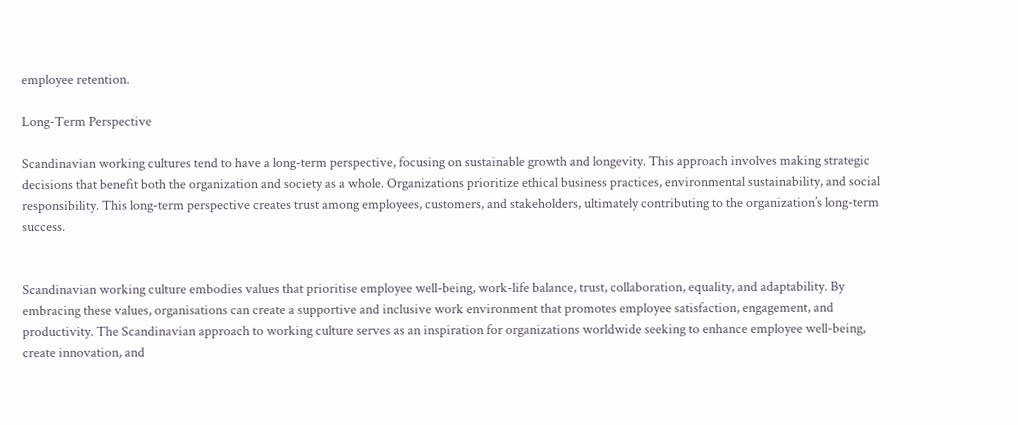employee retention.

Long-Term Perspective

Scandinavian working cultures tend to have a long-term perspective, focusing on sustainable growth and longevity. This approach involves making strategic decisions that benefit both the organization and society as a whole. Organizations prioritize ethical business practices, environmental sustainability, and social responsibility. This long-term perspective creates trust among employees, customers, and stakeholders, ultimately contributing to the organization’s long-term success.


Scandinavian working culture embodies values that prioritise employee well-being, work-life balance, trust, collaboration, equality, and adaptability. By embracing these values, organisations can create a supportive and inclusive work environment that promotes employee satisfaction, engagement, and productivity. The Scandinavian approach to working culture serves as an inspiration for organizations worldwide seeking to enhance employee well-being, create innovation, and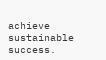achieve sustainable success.